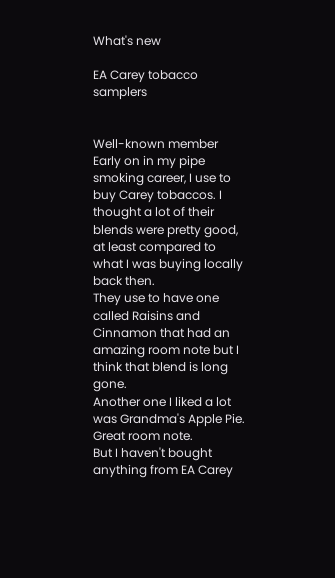What's new

EA Carey tobacco samplers


Well-known member
Early on in my pipe smoking career, I use to buy Carey tobaccos. I thought a lot of their blends were pretty good, at least compared to what I was buying locally back then.
They use to have one called Raisins and Cinnamon that had an amazing room note but I think that blend is long gone.
Another one I liked a lot was Grandma's Apple Pie. Great room note.
But I haven't bought anything from EA Carey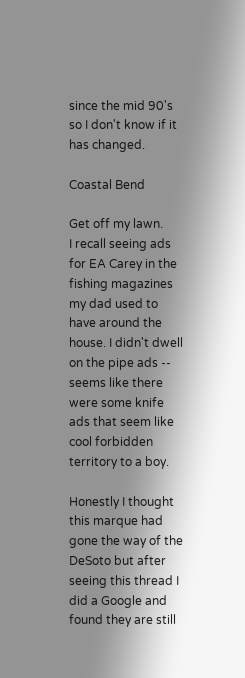since the mid 90's so I don't know if it has changed.

Coastal Bend

Get off my lawn.
I recall seeing ads for EA Carey in the fishing magazines my dad used to have around the house. I didn't dwell on the pipe ads -- seems like there were some knife ads that seem like cool forbidden territory to a boy.

Honestly I thought this marque had gone the way of the DeSoto but after seeing this thread I did a Google and found they are still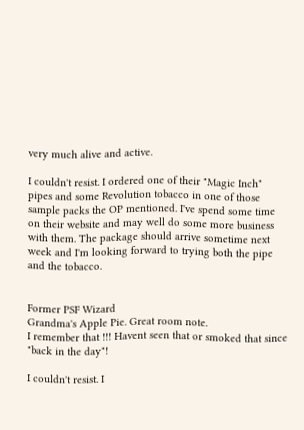very much alive and active.

I couldn't resist. I ordered one of their "Magic Inch" pipes and some Revolution tobacco in one of those sample packs the OP mentioned. I've spend some time on their website and may well do some more business with them. The package should arrive sometime next week and I'm looking forward to trying both the pipe and the tobacco.


Former PSF Wizard
Grandma's Apple Pie. Great room note.
I remember that !!! Havent seen that or smoked that since "back in the day"!

I couldn't resist. I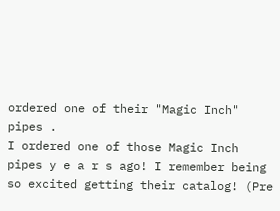ordered one of their "Magic Inch" pipes .
I ordered one of those Magic Inch pipes y e a r s ago! I remember being so excited getting their catalog! (Pre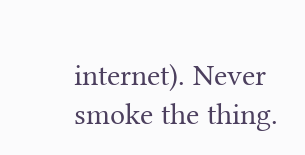internet). Never smoke the thing.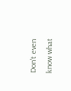Don't even know what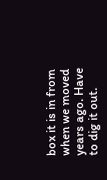box it is in from when we moved years ago. Have to dig it out.